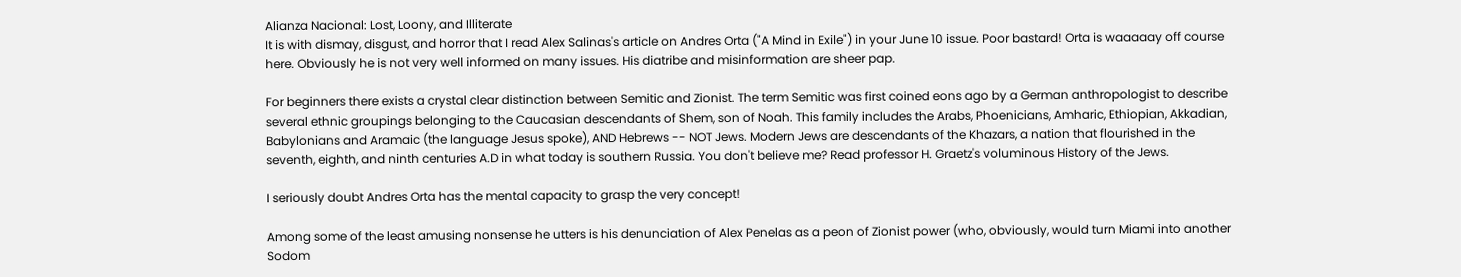Alianza Nacional: Lost, Loony, and Illiterate
It is with dismay, disgust, and horror that I read Alex Salinas's article on Andres Orta ("A Mind in Exile") in your June 10 issue. Poor bastard! Orta is waaaaay off course here. Obviously he is not very well informed on many issues. His diatribe and misinformation are sheer pap.

For beginners there exists a crystal clear distinction between Semitic and Zionist. The term Semitic was first coined eons ago by a German anthropologist to describe several ethnic groupings belonging to the Caucasian descendants of Shem, son of Noah. This family includes the Arabs, Phoenicians, Amharic, Ethiopian, Akkadian, Babylonians and Aramaic (the language Jesus spoke), AND Hebrews -- NOT Jews. Modern Jews are descendants of the Khazars, a nation that flourished in the seventh, eighth, and ninth centuries A.D in what today is southern Russia. You don't believe me? Read professor H. Graetz's voluminous History of the Jews.

I seriously doubt Andres Orta has the mental capacity to grasp the very concept!

Among some of the least amusing nonsense he utters is his denunciation of Alex Penelas as a peon of Zionist power (who, obviously, would turn Miami into another Sodom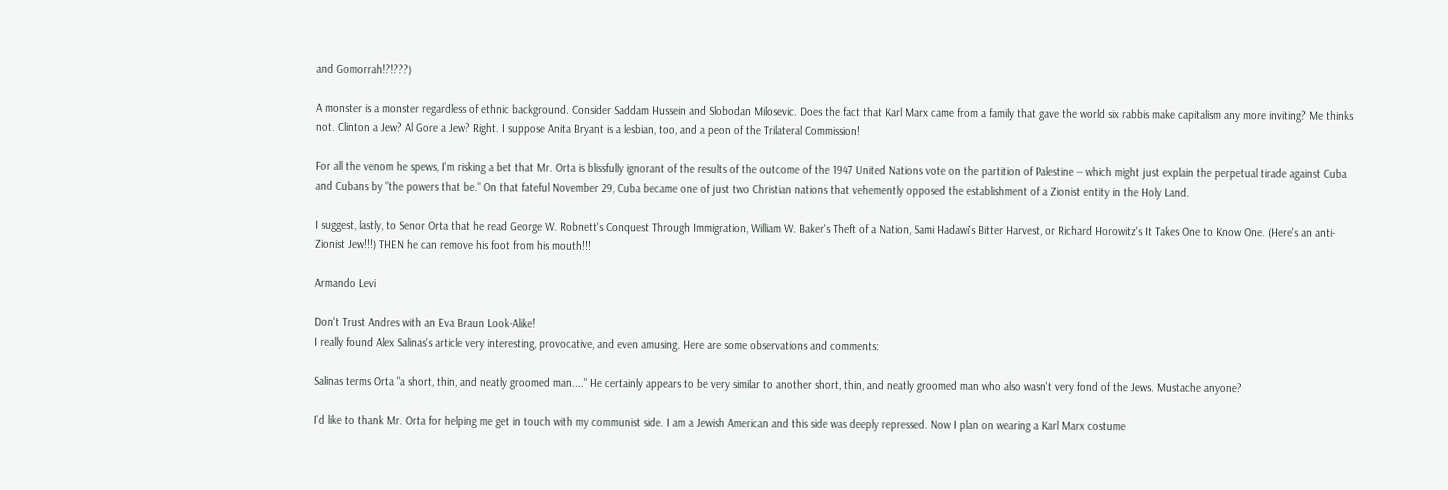and Gomorrah!?!???)

A monster is a monster regardless of ethnic background. Consider Saddam Hussein and Slobodan Milosevic. Does the fact that Karl Marx came from a family that gave the world six rabbis make capitalism any more inviting? Me thinks not. Clinton a Jew? Al Gore a Jew? Right. I suppose Anita Bryant is a lesbian, too, and a peon of the Trilateral Commission!

For all the venom he spews, I'm risking a bet that Mr. Orta is blissfully ignorant of the results of the outcome of the 1947 United Nations vote on the partition of Palestine -- which might just explain the perpetual tirade against Cuba and Cubans by "the powers that be." On that fateful November 29, Cuba became one of just two Christian nations that vehemently opposed the establishment of a Zionist entity in the Holy Land.

I suggest, lastly, to Senor Orta that he read George W. Robnett's Conquest Through Immigration, William W. Baker's Theft of a Nation, Sami Hadawi's Bitter Harvest, or Richard Horowitz's It Takes One to Know One. (Here's an anti-Zionist Jew!!!) THEN he can remove his foot from his mouth!!!

Armando Levi

Don't Trust Andres with an Eva Braun Look-Alike!
I really found Alex Salinas's article very interesting, provocative, and even amusing. Here are some observations and comments:

Salinas terms Orta "a short, thin, and neatly groomed man...." He certainly appears to be very similar to another short, thin, and neatly groomed man who also wasn't very fond of the Jews. Mustache anyone?

I'd like to thank Mr. Orta for helping me get in touch with my communist side. I am a Jewish American and this side was deeply repressed. Now I plan on wearing a Karl Marx costume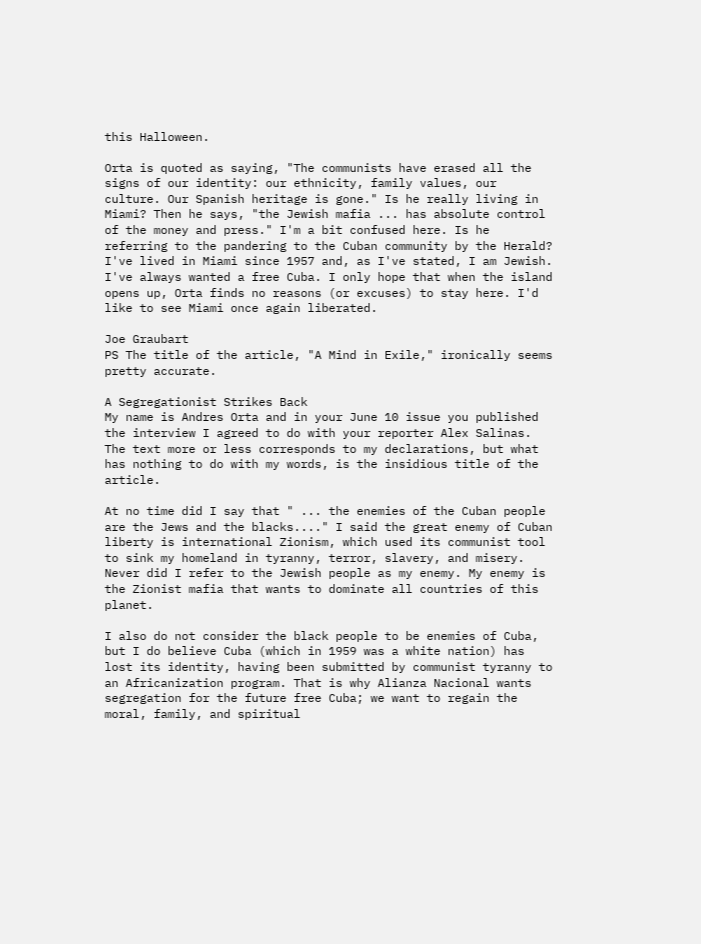this Halloween.

Orta is quoted as saying, "The communists have erased all the signs of our identity: our ethnicity, family values, our culture. Our Spanish heritage is gone." Is he really living in Miami? Then he says, "the Jewish mafia ... has absolute control of the money and press." I'm a bit confused here. Is he referring to the pandering to the Cuban community by the Herald? I've lived in Miami since 1957 and, as I've stated, I am Jewish. I've always wanted a free Cuba. I only hope that when the island opens up, Orta finds no reasons (or excuses) to stay here. I'd like to see Miami once again liberated.

Joe Graubart
PS The title of the article, "A Mind in Exile," ironically seems pretty accurate.

A Segregationist Strikes Back
My name is Andres Orta and in your June 10 issue you published the interview I agreed to do with your reporter Alex Salinas. The text more or less corresponds to my declarations, but what has nothing to do with my words, is the insidious title of the article.

At no time did I say that " ... the enemies of the Cuban people are the Jews and the blacks...." I said the great enemy of Cuban liberty is international Zionism, which used its communist tool to sink my homeland in tyranny, terror, slavery, and misery. Never did I refer to the Jewish people as my enemy. My enemy is the Zionist mafia that wants to dominate all countries of this planet.

I also do not consider the black people to be enemies of Cuba, but I do believe Cuba (which in 1959 was a white nation) has lost its identity, having been submitted by communist tyranny to an Africanization program. That is why Alianza Nacional wants segregation for the future free Cuba; we want to regain the moral, family, and spiritual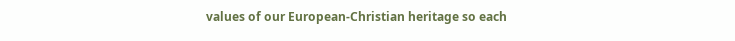values of our European-Christian heritage so each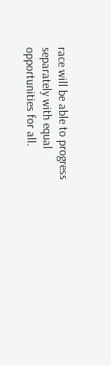race will be able to progress separately with equal opportunities for all.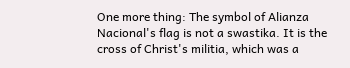One more thing: The symbol of Alianza Nacional's flag is not a swastika. It is the cross of Christ's militia, which was a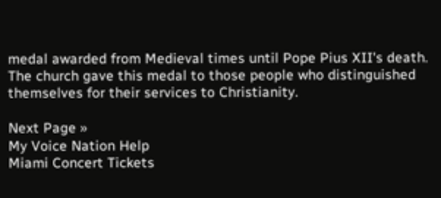medal awarded from Medieval times until Pope Pius XII's death. The church gave this medal to those people who distinguished themselves for their services to Christianity.

Next Page »
My Voice Nation Help
Miami Concert Tickets